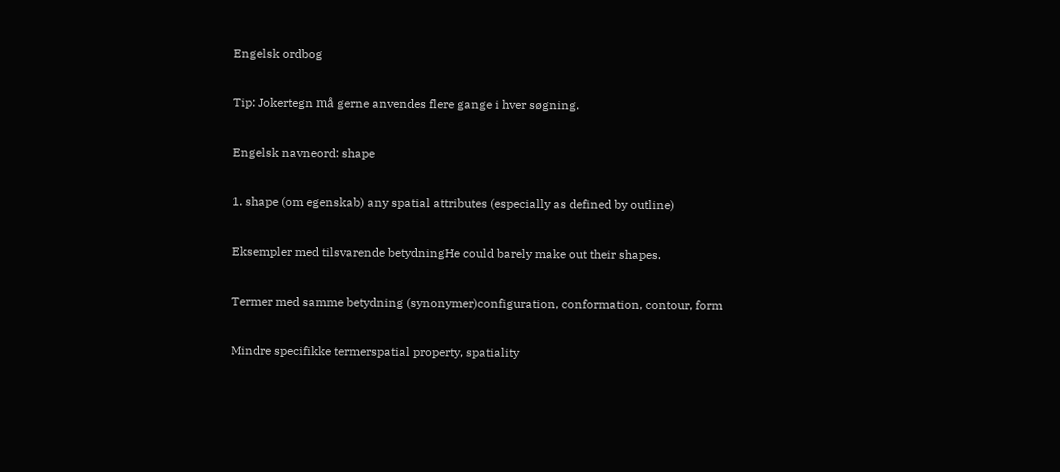Engelsk ordbog

Tip: Jokertegn må gerne anvendes flere gange i hver søgning.

Engelsk navneord: shape

1. shape (om egenskab) any spatial attributes (especially as defined by outline)

Eksempler med tilsvarende betydningHe could barely make out their shapes.

Termer med samme betydning (synonymer)configuration, conformation, contour, form

Mindre specifikke termerspatial property, spatiality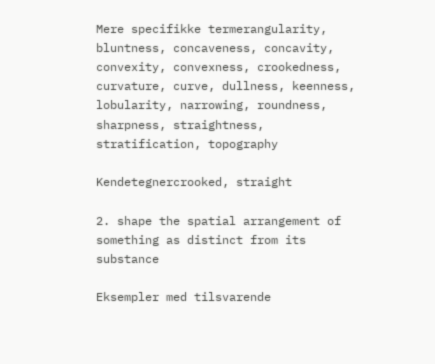Mere specifikke termerangularity, bluntness, concaveness, concavity, convexity, convexness, crookedness, curvature, curve, dullness, keenness, lobularity, narrowing, roundness, sharpness, straightness, stratification, topography

Kendetegnercrooked, straight

2. shape the spatial arrangement of something as distinct from its substance

Eksempler med tilsvarende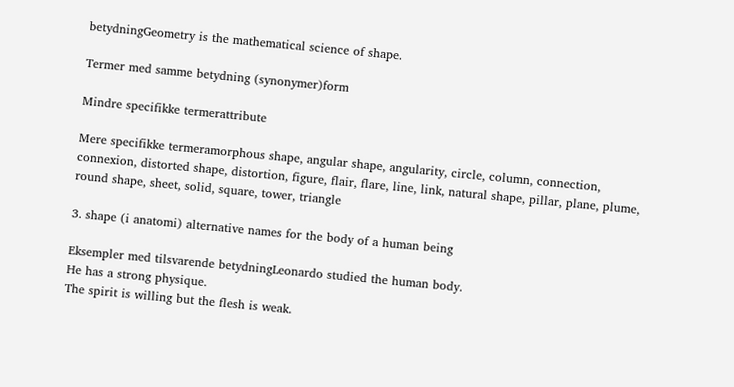betydningGeometry is the mathematical science of shape.

Termer med samme betydning (synonymer)form

Mindre specifikke termerattribute

Mere specifikke termeramorphous shape, angular shape, angularity, circle, column, connection, connexion, distorted shape, distortion, figure, flair, flare, line, link, natural shape, pillar, plane, plume, round shape, sheet, solid, square, tower, triangle

3. shape (i anatomi) alternative names for the body of a human being

Eksempler med tilsvarende betydningLeonardo studied the human body.
He has a strong physique.
The spirit is willing but the flesh is weak.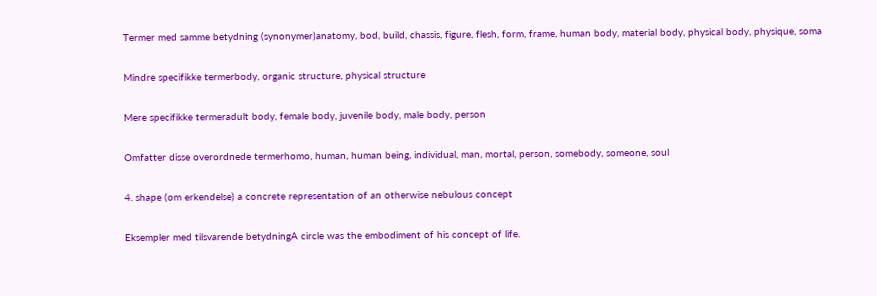Termer med samme betydning (synonymer)anatomy, bod, build, chassis, figure, flesh, form, frame, human body, material body, physical body, physique, soma

Mindre specifikke termerbody, organic structure, physical structure

Mere specifikke termeradult body, female body, juvenile body, male body, person

Omfatter disse overordnede termerhomo, human, human being, individual, man, mortal, person, somebody, someone, soul

4. shape (om erkendelse) a concrete representation of an otherwise nebulous concept

Eksempler med tilsvarende betydningA circle was the embodiment of his concept of life.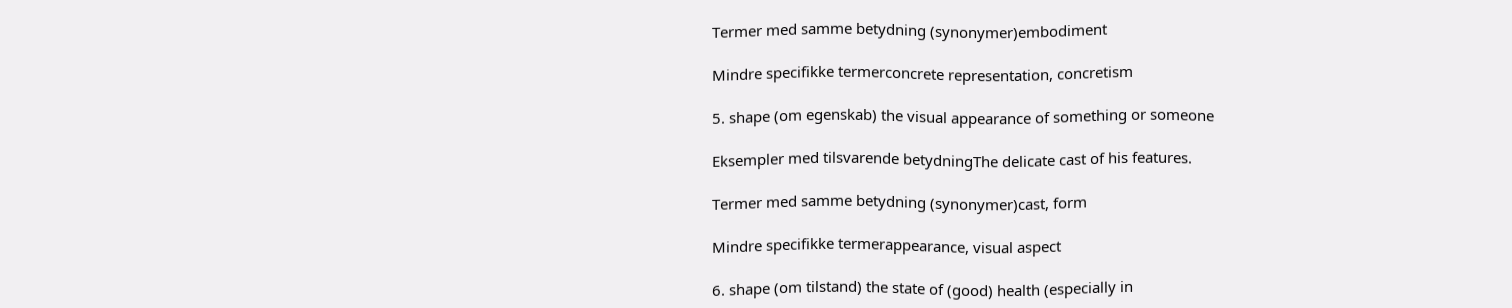Termer med samme betydning (synonymer)embodiment

Mindre specifikke termerconcrete representation, concretism

5. shape (om egenskab) the visual appearance of something or someone

Eksempler med tilsvarende betydningThe delicate cast of his features.

Termer med samme betydning (synonymer)cast, form

Mindre specifikke termerappearance, visual aspect

6. shape (om tilstand) the state of (good) health (especially in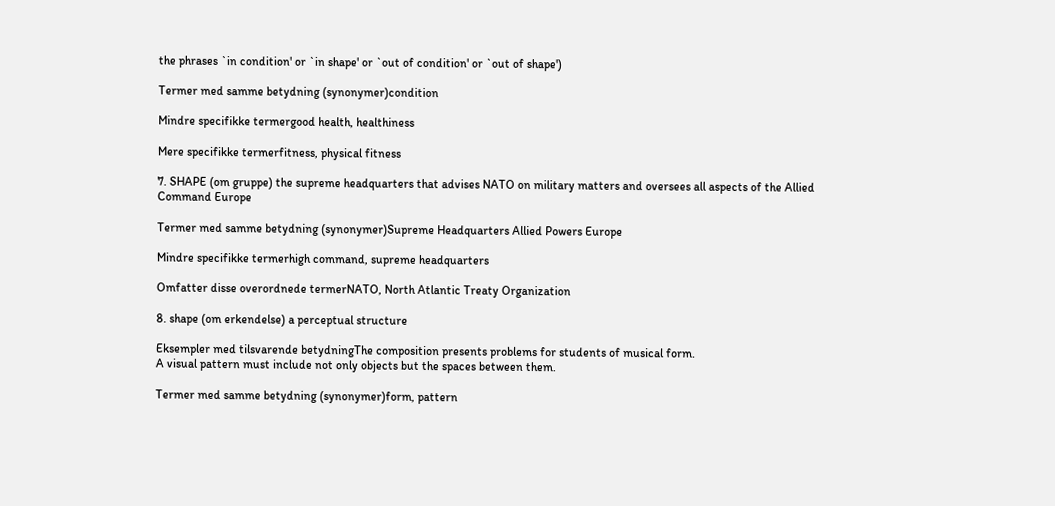the phrases `in condition' or `in shape' or `out of condition' or `out of shape')

Termer med samme betydning (synonymer)condition

Mindre specifikke termergood health, healthiness

Mere specifikke termerfitness, physical fitness

7. SHAPE (om gruppe) the supreme headquarters that advises NATO on military matters and oversees all aspects of the Allied Command Europe

Termer med samme betydning (synonymer)Supreme Headquarters Allied Powers Europe

Mindre specifikke termerhigh command, supreme headquarters

Omfatter disse overordnede termerNATO, North Atlantic Treaty Organization

8. shape (om erkendelse) a perceptual structure

Eksempler med tilsvarende betydningThe composition presents problems for students of musical form.
A visual pattern must include not only objects but the spaces between them.

Termer med samme betydning (synonymer)form, pattern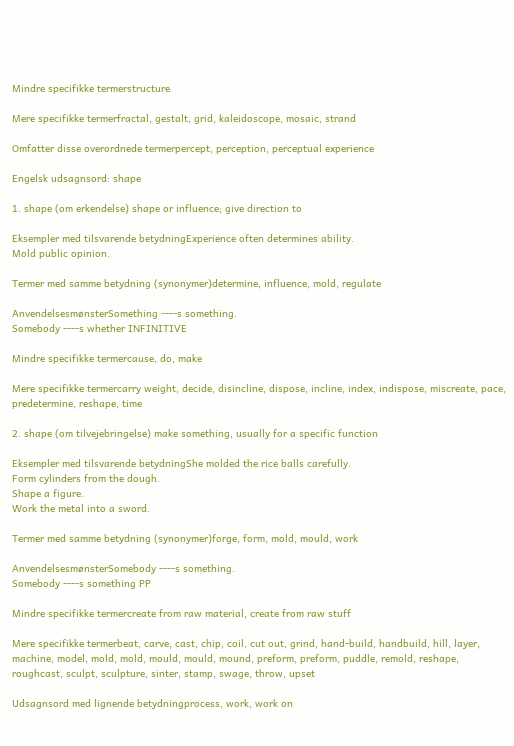Mindre specifikke termerstructure

Mere specifikke termerfractal, gestalt, grid, kaleidoscope, mosaic, strand

Omfatter disse overordnede termerpercept, perception, perceptual experience

Engelsk udsagnsord: shape

1. shape (om erkendelse) shape or influence; give direction to

Eksempler med tilsvarende betydningExperience often determines ability.
Mold public opinion.

Termer med samme betydning (synonymer)determine, influence, mold, regulate

AnvendelsesmønsterSomething ----s something.
Somebody ----s whether INFINITIVE

Mindre specifikke termercause, do, make

Mere specifikke termercarry weight, decide, disincline, dispose, incline, index, indispose, miscreate, pace, predetermine, reshape, time

2. shape (om tilvejebringelse) make something, usually for a specific function

Eksempler med tilsvarende betydningShe molded the rice balls carefully.
Form cylinders from the dough.
Shape a figure.
Work the metal into a sword.

Termer med samme betydning (synonymer)forge, form, mold, mould, work

AnvendelsesmønsterSomebody ----s something.
Somebody ----s something PP

Mindre specifikke termercreate from raw material, create from raw stuff

Mere specifikke termerbeat, carve, cast, chip, coil, cut out, grind, hand-build, handbuild, hill, layer, machine, model, mold, mold, mould, mould, mound, preform, preform, puddle, remold, reshape, roughcast, sculpt, sculpture, sinter, stamp, swage, throw, upset

Udsagnsord med lignende betydningprocess, work, work on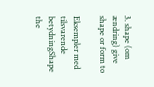3. shape (om ændring) give shape or form to

Eksempler med tilsvarende betydningShape the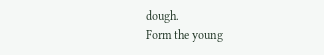dough.
Form the young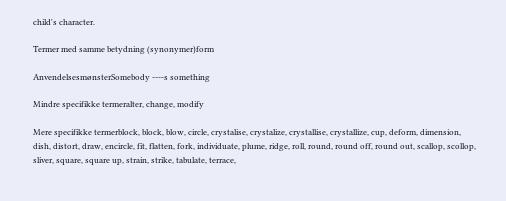child's character.

Termer med samme betydning (synonymer)form

AnvendelsesmønsterSomebody ----s something

Mindre specifikke termeralter, change, modify

Mere specifikke termerblock, block, blow, circle, crystalise, crystalize, crystallise, crystallize, cup, deform, dimension, dish, distort, draw, encircle, fit, flatten, fork, individuate, plume, ridge, roll, round, round off, round out, scallop, scollop, sliver, square, square up, strain, strike, tabulate, terrace,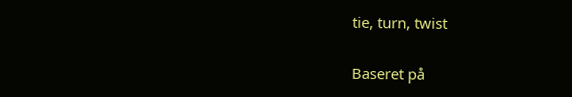tie, turn, twist

Baseret på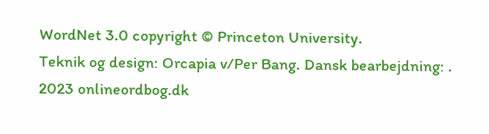WordNet 3.0 copyright © Princeton University.
Teknik og design: Orcapia v/Per Bang. Dansk bearbejdning: .
2023 onlineordbog.dk